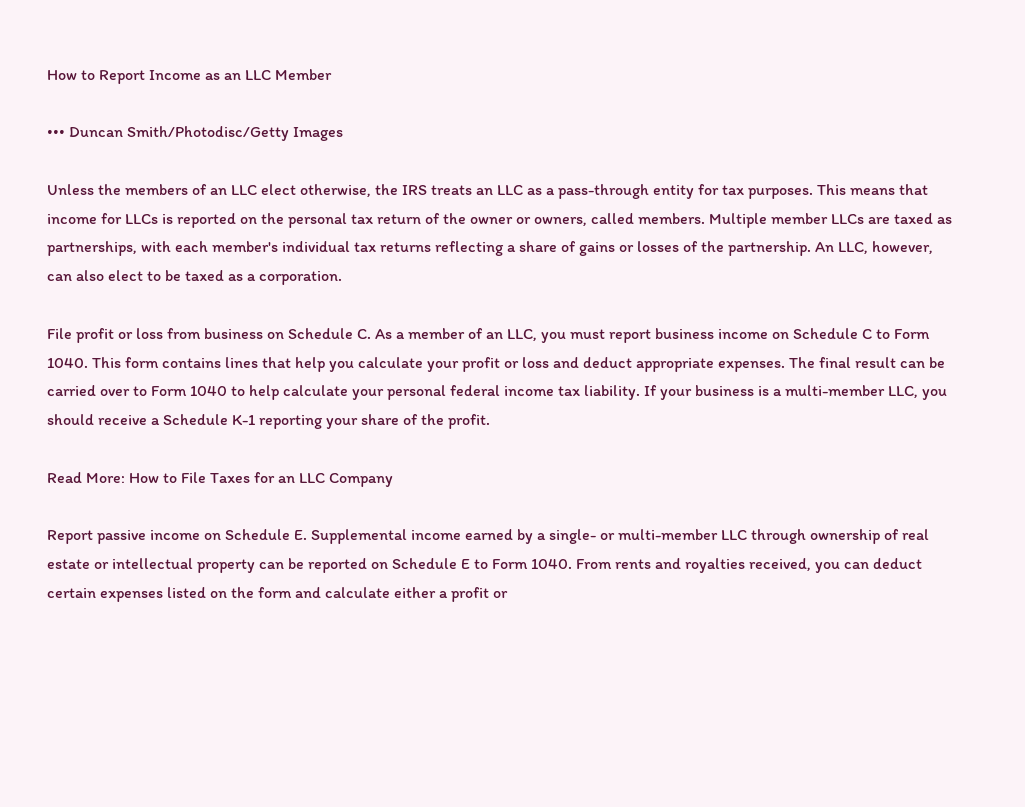How to Report Income as an LLC Member

••• Duncan Smith/Photodisc/Getty Images

Unless the members of an LLC elect otherwise, the IRS treats an LLC as a pass-through entity for tax purposes. This means that income for LLCs is reported on the personal tax return of the owner or owners, called members. Multiple member LLCs are taxed as partnerships, with each member's individual tax returns reflecting a share of gains or losses of the partnership. An LLC, however, can also elect to be taxed as a corporation.

File profit or loss from business on Schedule C. As a member of an LLC, you must report business income on Schedule C to Form 1040. This form contains lines that help you calculate your profit or loss and deduct appropriate expenses. The final result can be carried over to Form 1040 to help calculate your personal federal income tax liability. If your business is a multi-member LLC, you should receive a Schedule K-1 reporting your share of the profit.

Read More: How to File Taxes for an LLC Company

Report passive income on Schedule E. Supplemental income earned by a single- or multi-member LLC through ownership of real estate or intellectual property can be reported on Schedule E to Form 1040. From rents and royalties received, you can deduct certain expenses listed on the form and calculate either a profit or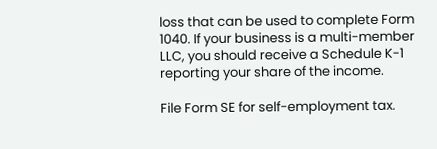loss that can be used to complete Form 1040. If your business is a multi-member LLC, you should receive a Schedule K-1 reporting your share of the income.

File Form SE for self-employment tax.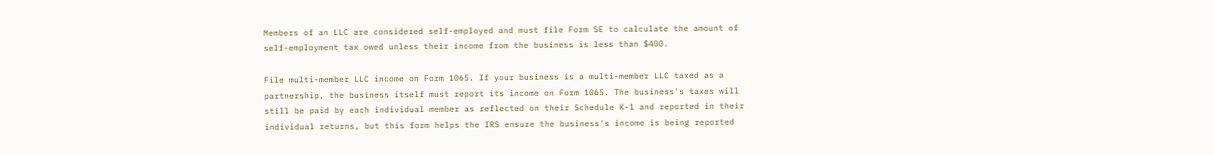Members of an LLC are considered self-employed and must file Form SE to calculate the amount of self-employment tax owed unless their income from the business is less than $400.

File multi-member LLC income on Form 1065. If your business is a multi-member LLC taxed as a partnership, the business itself must report its income on Form 1065. The business's taxes will still be paid by each individual member as reflected on their Schedule K-1 and reported in their individual returns, but this form helps the IRS ensure the business's income is being reported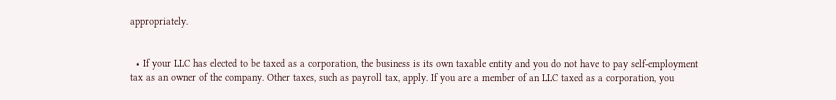appropriately.


  • If your LLC has elected to be taxed as a corporation, the business is its own taxable entity and you do not have to pay self-employment tax as an owner of the company. Other taxes, such as payroll tax, apply. If you are a member of an LLC taxed as a corporation, you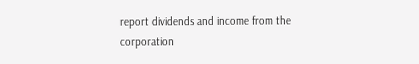report dividends and income from the corporation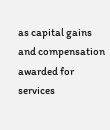as capital gains and compensation awarded for services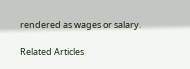rendered as wages or salary.

Related Articles